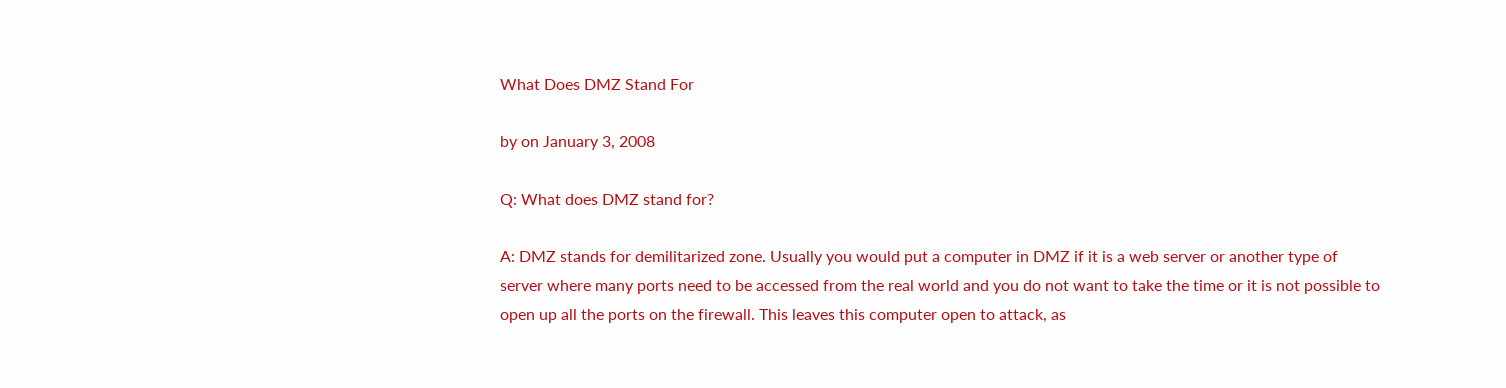What Does DMZ Stand For

by on January 3, 2008

Q: What does DMZ stand for?

A: DMZ stands for demilitarized zone. Usually you would put a computer in DMZ if it is a web server or another type of server where many ports need to be accessed from the real world and you do not want to take the time or it is not possible to open up all the ports on the firewall. This leaves this computer open to attack, as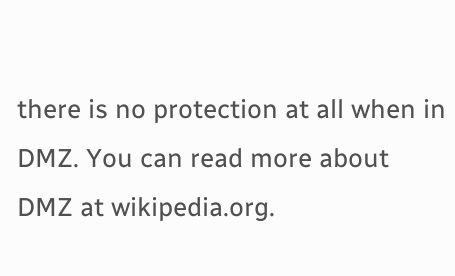there is no protection at all when in DMZ. You can read more about DMZ at wikipedia.org.